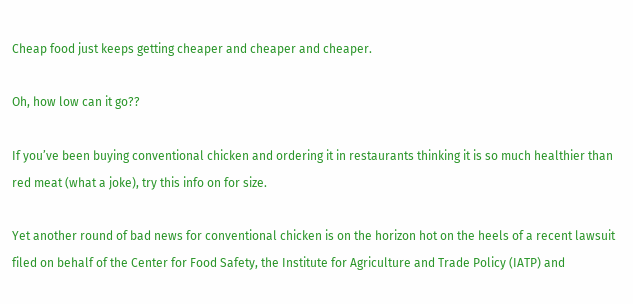Cheap food just keeps getting cheaper and cheaper and cheaper.

Oh, how low can it go??

If you’ve been buying conventional chicken and ordering it in restaurants thinking it is so much healthier than red meat (what a joke), try this info on for size.

Yet another round of bad news for conventional chicken is on the horizon hot on the heels of a recent lawsuit filed on behalf of the Center for Food Safety, the Institute for Agriculture and Trade Policy (IATP) and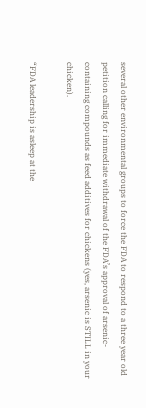several other environmental groups to force the FDA to respond to a three year old petition calling for immediate withdrawal of the FDA’s approval of arsenic-containing compounds as feed additives for chickens (yes, arsenic is STILL in your chicken).

“FDA leadership is asleep at the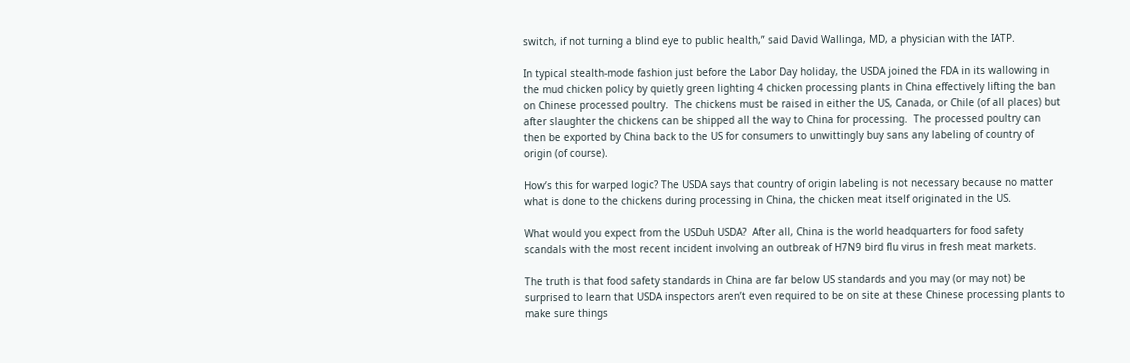switch, if not turning a blind eye to public health,” said David Wallinga, MD, a physician with the IATP.

In typical stealth-mode fashion just before the Labor Day holiday, the USDA joined the FDA in its wallowing in the mud chicken policy by quietly green lighting 4 chicken processing plants in China effectively lifting the ban on Chinese processed poultry.  The chickens must be raised in either the US, Canada, or Chile (of all places) but after slaughter the chickens can be shipped all the way to China for processing.  The processed poultry can then be exported by China back to the US for consumers to unwittingly buy sans any labeling of country of origin (of course).

How’s this for warped logic? The USDA says that country of origin labeling is not necessary because no matter what is done to the chickens during processing in China, the chicken meat itself originated in the US.

What would you expect from the USDuh USDA?  After all, China is the world headquarters for food safety scandals with the most recent incident involving an outbreak of H7N9 bird flu virus in fresh meat markets.

The truth is that food safety standards in China are far below US standards and you may (or may not) be surprised to learn that USDA inspectors aren’t even required to be on site at these Chinese processing plants to make sure things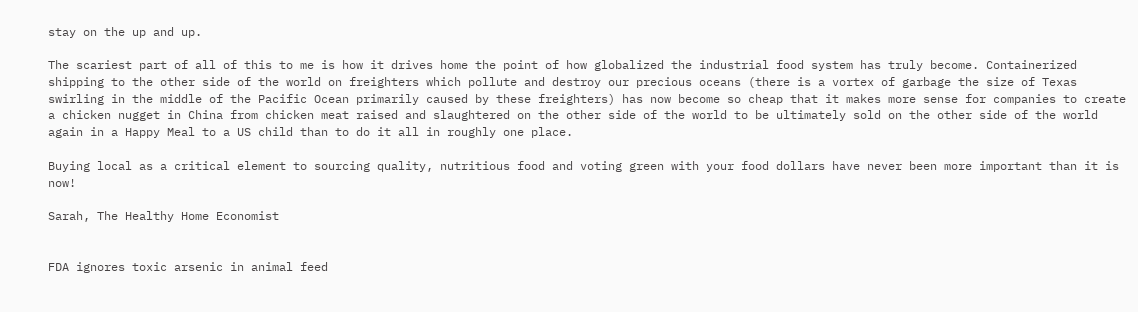stay on the up and up.

The scariest part of all of this to me is how it drives home the point of how globalized the industrial food system has truly become. Containerized shipping to the other side of the world on freighters which pollute and destroy our precious oceans (there is a vortex of garbage the size of Texas swirling in the middle of the Pacific Ocean primarily caused by these freighters) has now become so cheap that it makes more sense for companies to create a chicken nugget in China from chicken meat raised and slaughtered on the other side of the world to be ultimately sold on the other side of the world again in a Happy Meal to a US child than to do it all in roughly one place.

Buying local as a critical element to sourcing quality, nutritious food and voting green with your food dollars have never been more important than it is now!

Sarah, The Healthy Home Economist


FDA ignores toxic arsenic in animal feed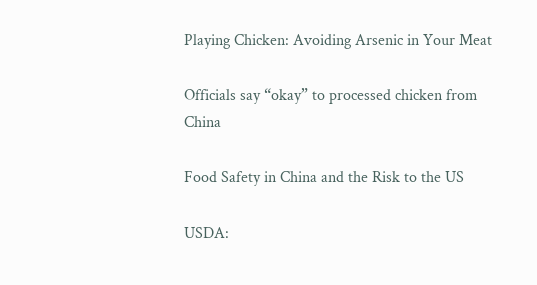Playing Chicken: Avoiding Arsenic in Your Meat

Officials say “okay” to processed chicken from China

Food Safety in China and the Risk to the US

USDA: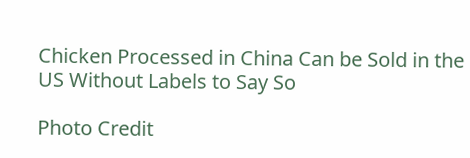Chicken Processed in China Can be Sold in the US Without Labels to Say So

Photo Credit